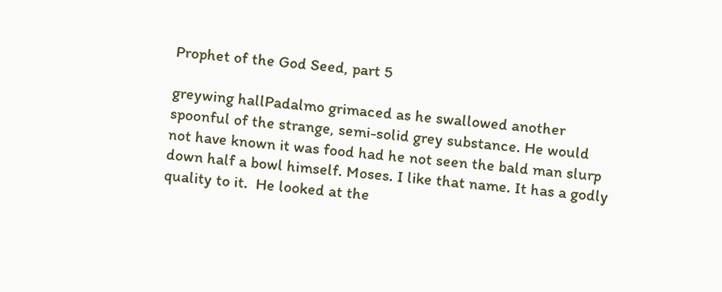Prophet of the God Seed, part 5

greywing hallPadalmo grimaced as he swallowed another spoonful of the strange, semi-solid grey substance. He would not have known it was food had he not seen the bald man slurp down half a bowl himself. Moses. I like that name. It has a godly quality to it.  He looked at the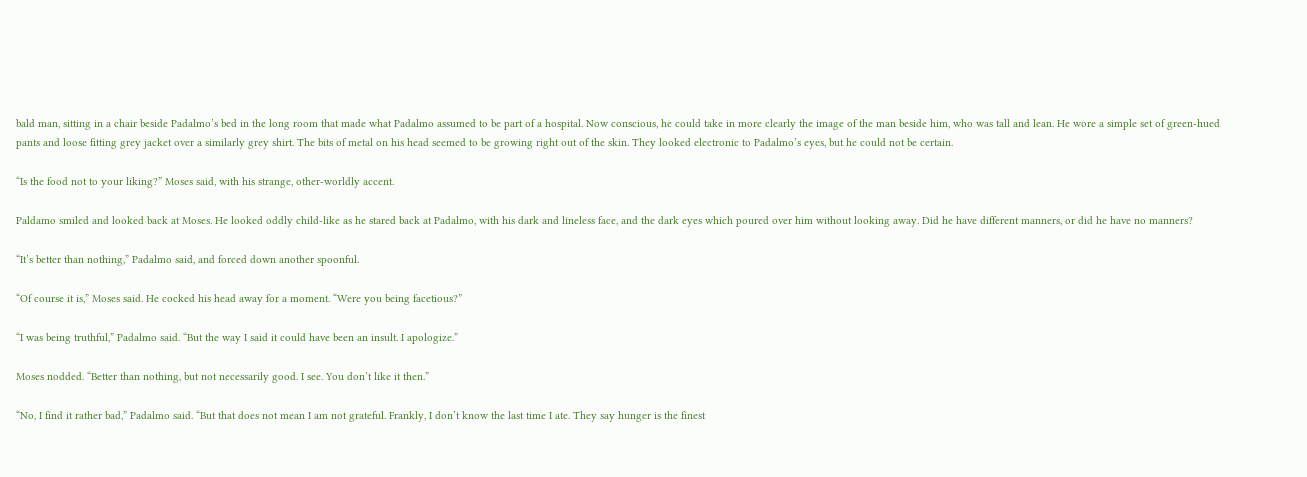bald man, sitting in a chair beside Padalmo’s bed in the long room that made what Padalmo assumed to be part of a hospital. Now conscious, he could take in more clearly the image of the man beside him, who was tall and lean. He wore a simple set of green-hued pants and loose fitting grey jacket over a similarly grey shirt. The bits of metal on his head seemed to be growing right out of the skin. They looked electronic to Padalmo’s eyes, but he could not be certain.

“Is the food not to your liking?” Moses said, with his strange, other-worldly accent.

Paldamo smiled and looked back at Moses. He looked oddly child-like as he stared back at Padalmo, with his dark and lineless face, and the dark eyes which poured over him without looking away. Did he have different manners, or did he have no manners?

“It’s better than nothing,” Padalmo said, and forced down another spoonful.

“Of course it is,” Moses said. He cocked his head away for a moment. “Were you being facetious?”

“I was being truthful,” Padalmo said. “But the way I said it could have been an insult. I apologize.”

Moses nodded. “Better than nothing, but not necessarily good. I see. You don’t like it then.”

“No, I find it rather bad,” Padalmo said. “But that does not mean I am not grateful. Frankly, I don’t know the last time I ate. They say hunger is the finest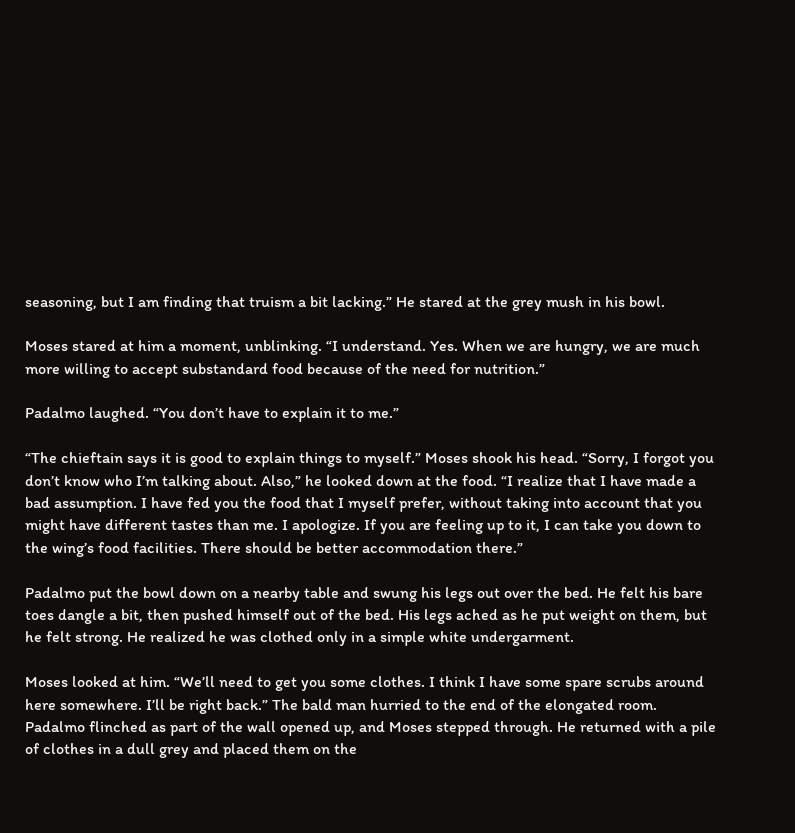seasoning, but I am finding that truism a bit lacking.” He stared at the grey mush in his bowl.

Moses stared at him a moment, unblinking. “I understand. Yes. When we are hungry, we are much more willing to accept substandard food because of the need for nutrition.”

Padalmo laughed. “You don’t have to explain it to me.”

“The chieftain says it is good to explain things to myself.” Moses shook his head. “Sorry, I forgot you don’t know who I’m talking about. Also,” he looked down at the food. “I realize that I have made a bad assumption. I have fed you the food that I myself prefer, without taking into account that you might have different tastes than me. I apologize. If you are feeling up to it, I can take you down to the wing’s food facilities. There should be better accommodation there.”

Padalmo put the bowl down on a nearby table and swung his legs out over the bed. He felt his bare toes dangle a bit, then pushed himself out of the bed. His legs ached as he put weight on them, but he felt strong. He realized he was clothed only in a simple white undergarment.

Moses looked at him. “We’ll need to get you some clothes. I think I have some spare scrubs around here somewhere. I’ll be right back.” The bald man hurried to the end of the elongated room. Padalmo flinched as part of the wall opened up, and Moses stepped through. He returned with a pile of clothes in a dull grey and placed them on the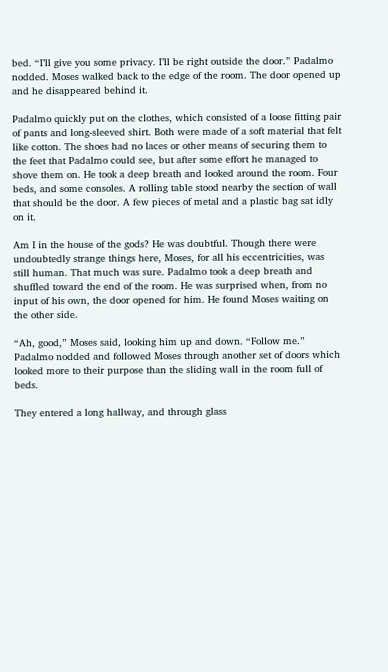bed. “I’ll give you some privacy. I’ll be right outside the door.” Padalmo nodded. Moses walked back to the edge of the room. The door opened up and he disappeared behind it.

Padalmo quickly put on the clothes, which consisted of a loose fitting pair of pants and long-sleeved shirt. Both were made of a soft material that felt like cotton. The shoes had no laces or other means of securing them to the feet that Padalmo could see, but after some effort he managed to shove them on. He took a deep breath and looked around the room. Four beds, and some consoles. A rolling table stood nearby the section of wall that should be the door. A few pieces of metal and a plastic bag sat idly on it.

Am I in the house of the gods? He was doubtful. Though there were undoubtedly strange things here, Moses, for all his eccentricities, was still human. That much was sure. Padalmo took a deep breath and shuffled toward the end of the room. He was surprised when, from no input of his own, the door opened for him. He found Moses waiting on the other side.

“Ah, good,” Moses said, looking him up and down. “Follow me.” Padalmo nodded and followed Moses through another set of doors which looked more to their purpose than the sliding wall in the room full of beds.

They entered a long hallway, and through glass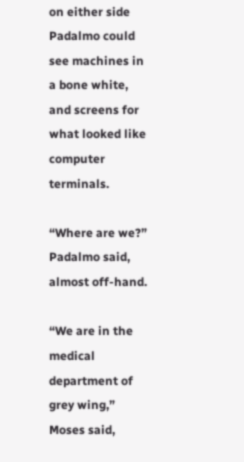on either side Padalmo could see machines in a bone white, and screens for what looked like computer terminals.

“Where are we?” Padalmo said, almost off-hand.

“We are in the medical department of grey wing,” Moses said,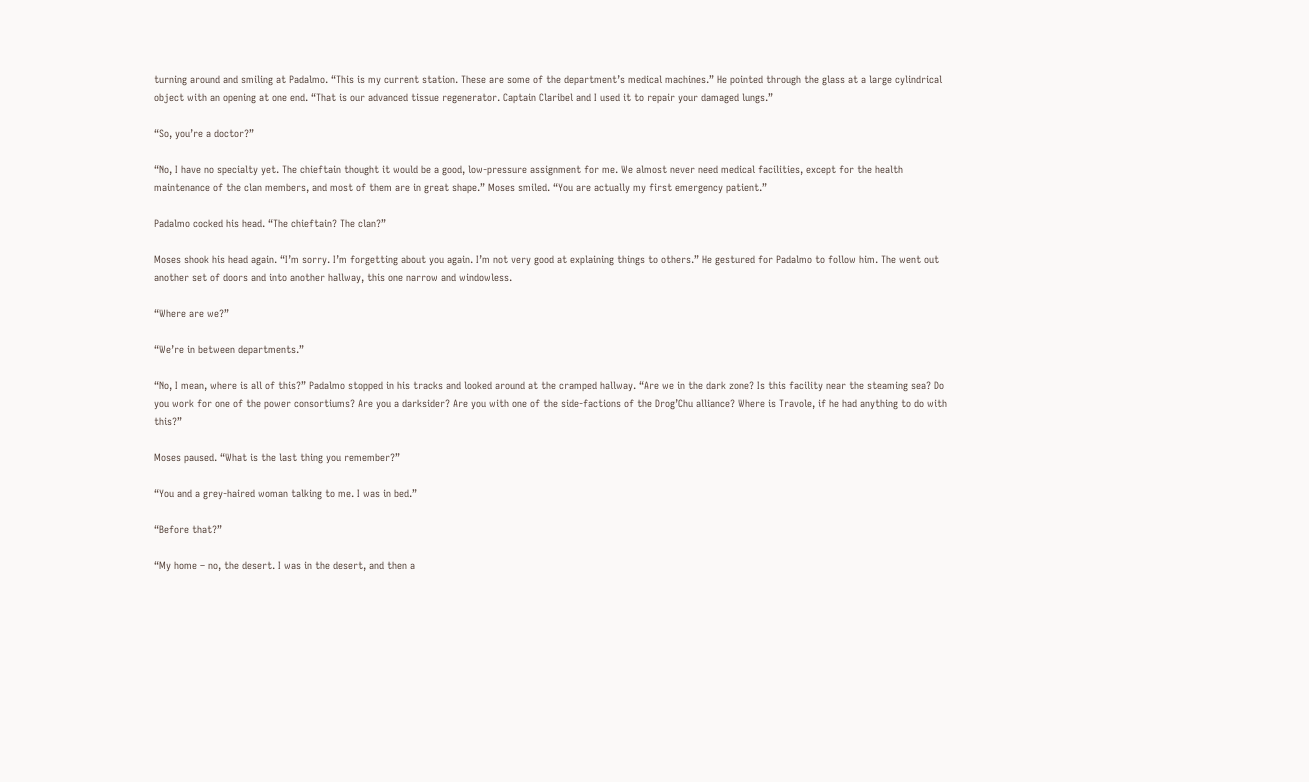turning around and smiling at Padalmo. “This is my current station. These are some of the department’s medical machines.” He pointed through the glass at a large cylindrical object with an opening at one end. “That is our advanced tissue regenerator. Captain Claribel and I used it to repair your damaged lungs.”

“So, you’re a doctor?”

“No, I have no specialty yet. The chieftain thought it would be a good, low-pressure assignment for me. We almost never need medical facilities, except for the health maintenance of the clan members, and most of them are in great shape.” Moses smiled. “You are actually my first emergency patient.”

Padalmo cocked his head. “The chieftain? The clan?”

Moses shook his head again. “I’m sorry. I’m forgetting about you again. I’m not very good at explaining things to others.” He gestured for Padalmo to follow him. The went out another set of doors and into another hallway, this one narrow and windowless.

“Where are we?”

“We’re in between departments.”

“No, I mean, where is all of this?” Padalmo stopped in his tracks and looked around at the cramped hallway. “Are we in the dark zone? Is this facility near the steaming sea? Do you work for one of the power consortiums? Are you a darksider? Are you with one of the side-factions of the Drog’Chu alliance? Where is Travole, if he had anything to do with this?”

Moses paused. “What is the last thing you remember?”

“You and a grey-haired woman talking to me. I was in bed.”

“Before that?”

“My home – no, the desert. I was in the desert, and then a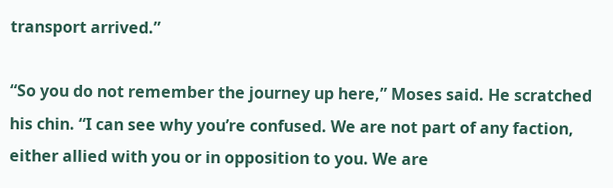transport arrived.”

“So you do not remember the journey up here,” Moses said. He scratched his chin. “I can see why you’re confused. We are not part of any faction, either allied with you or in opposition to you. We are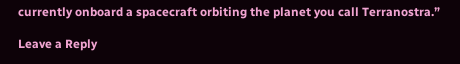currently onboard a spacecraft orbiting the planet you call Terranostra.”

Leave a Reply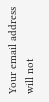Your email address will not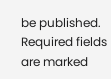be published. Required fields are marked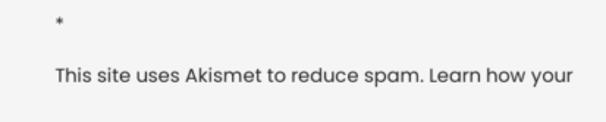*

This site uses Akismet to reduce spam. Learn how your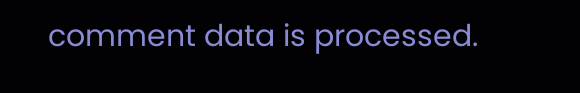comment data is processed.